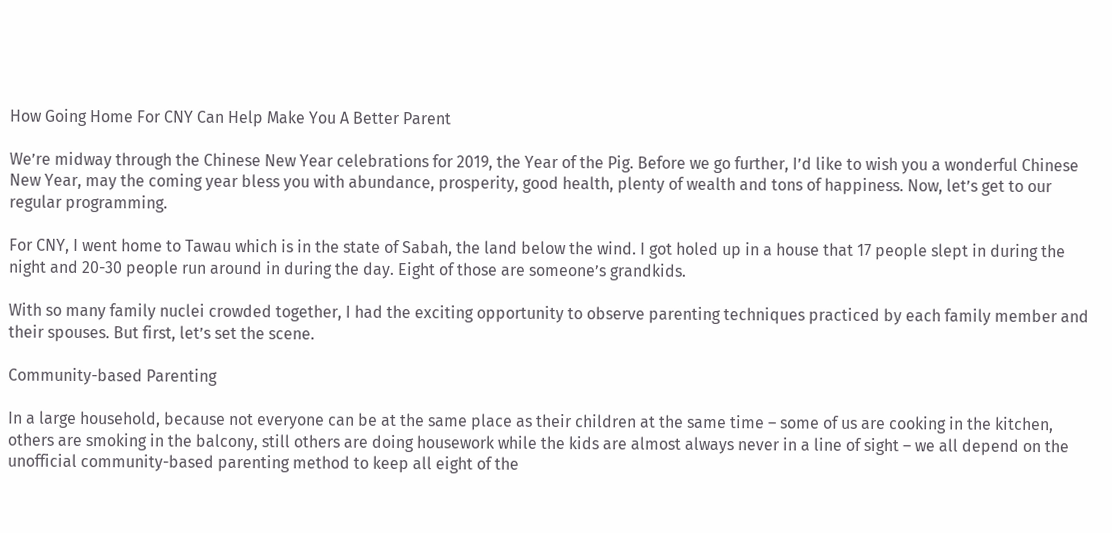How Going Home For CNY Can Help Make You A Better Parent

We’re midway through the Chinese New Year celebrations for 2019, the Year of the Pig. Before we go further, I’d like to wish you a wonderful Chinese New Year, may the coming year bless you with abundance, prosperity, good health, plenty of wealth and tons of happiness. Now, let’s get to our regular programming.

For CNY, I went home to Tawau which is in the state of Sabah, the land below the wind. I got holed up in a house that 17 people slept in during the night and 20-30 people run around in during the day. Eight of those are someone’s grandkids.

With so many family nuclei crowded together, I had the exciting opportunity to observe parenting techniques practiced by each family member and their spouses. But first, let’s set the scene.

Community-based Parenting

In a large household, because not everyone can be at the same place as their children at the same time – some of us are cooking in the kitchen, others are smoking in the balcony, still others are doing housework while the kids are almost always never in a line of sight – we all depend on the unofficial community-based parenting method to keep all eight of the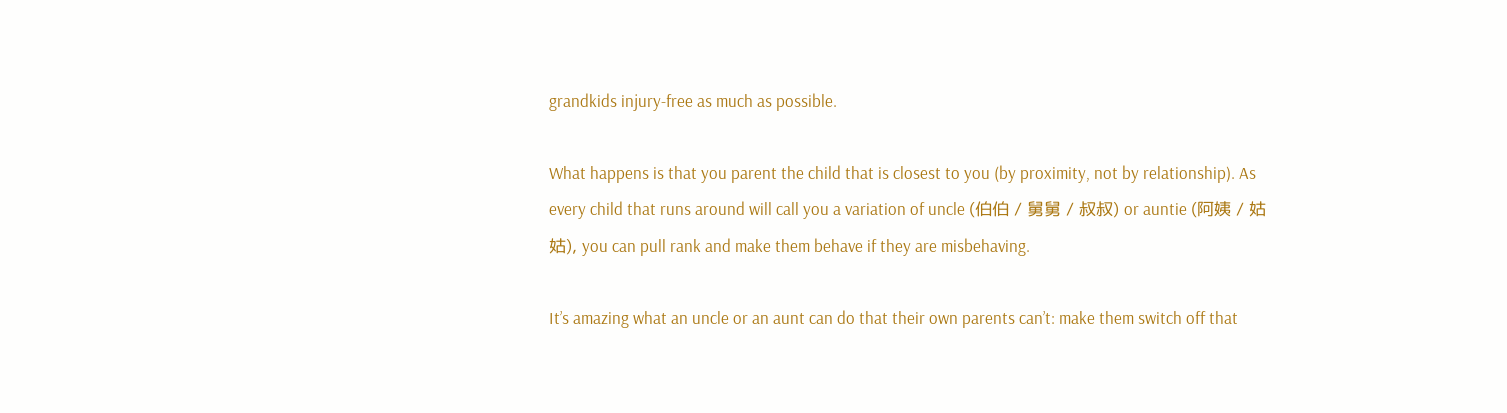grandkids injury-free as much as possible.

What happens is that you parent the child that is closest to you (by proximity, not by relationship). As every child that runs around will call you a variation of uncle (伯伯 / 舅舅 / 叔叔) or auntie (阿姨 / 姑姑), you can pull rank and make them behave if they are misbehaving.

It’s amazing what an uncle or an aunt can do that their own parents can’t: make them switch off that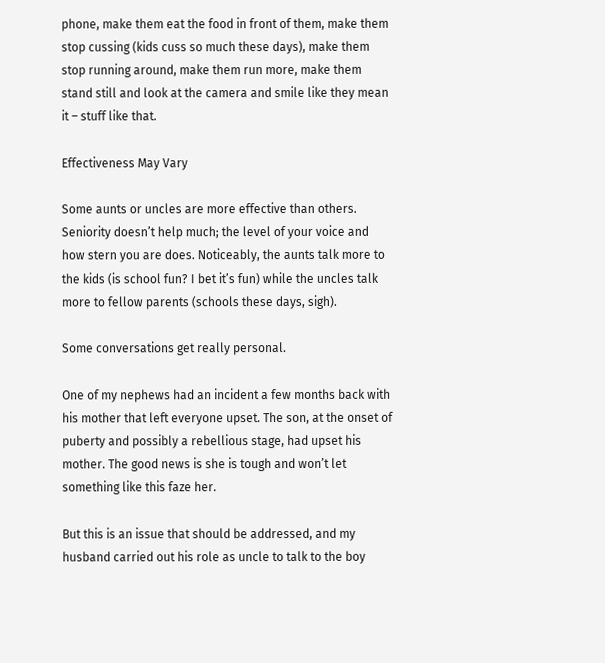phone, make them eat the food in front of them, make them stop cussing (kids cuss so much these days), make them stop running around, make them run more, make them stand still and look at the camera and smile like they mean it – stuff like that.

Effectiveness May Vary

Some aunts or uncles are more effective than others. Seniority doesn’t help much; the level of your voice and how stern you are does. Noticeably, the aunts talk more to the kids (is school fun? I bet it’s fun) while the uncles talk more to fellow parents (schools these days, sigh).

Some conversations get really personal.

One of my nephews had an incident a few months back with his mother that left everyone upset. The son, at the onset of puberty and possibly a rebellious stage, had upset his mother. The good news is she is tough and won’t let something like this faze her.

But this is an issue that should be addressed, and my husband carried out his role as uncle to talk to the boy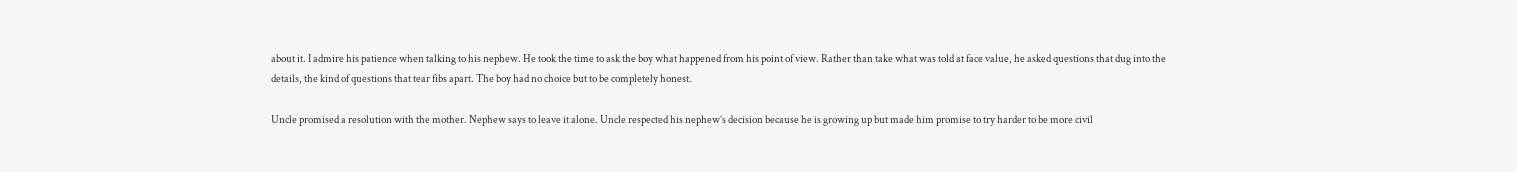about it. I admire his patience when talking to his nephew. He took the time to ask the boy what happened from his point of view. Rather than take what was told at face value, he asked questions that dug into the details, the kind of questions that tear fibs apart. The boy had no choice but to be completely honest.

Uncle promised a resolution with the mother. Nephew says to leave it alone. Uncle respected his nephew’s decision because he is growing up but made him promise to try harder to be more civil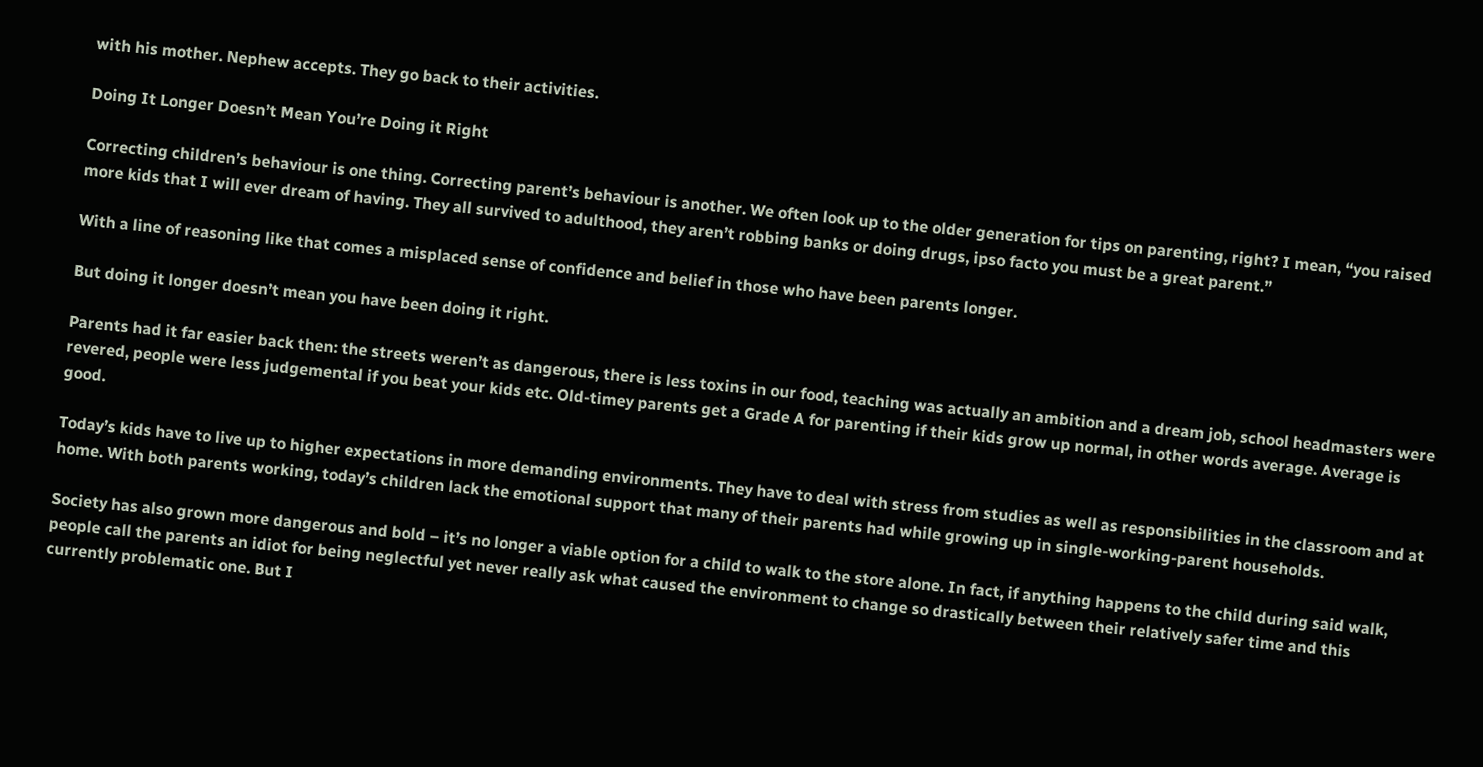with his mother. Nephew accepts. They go back to their activities.

Doing It Longer Doesn’t Mean You’re Doing it Right

Correcting children’s behaviour is one thing. Correcting parent’s behaviour is another. We often look up to the older generation for tips on parenting, right? I mean, “you raised more kids that I will ever dream of having. They all survived to adulthood, they aren’t robbing banks or doing drugs, ipso facto you must be a great parent.”

With a line of reasoning like that comes a misplaced sense of confidence and belief in those who have been parents longer.

But doing it longer doesn’t mean you have been doing it right.

Parents had it far easier back then: the streets weren’t as dangerous, there is less toxins in our food, teaching was actually an ambition and a dream job, school headmasters were revered, people were less judgemental if you beat your kids etc. Old-timey parents get a Grade A for parenting if their kids grow up normal, in other words average. Average is good.

Today’s kids have to live up to higher expectations in more demanding environments. They have to deal with stress from studies as well as responsibilities in the classroom and at home. With both parents working, today’s children lack the emotional support that many of their parents had while growing up in single-working-parent households.

Society has also grown more dangerous and bold – it’s no longer a viable option for a child to walk to the store alone. In fact, if anything happens to the child during said walk, people call the parents an idiot for being neglectful yet never really ask what caused the environment to change so drastically between their relatively safer time and this currently problematic one. But I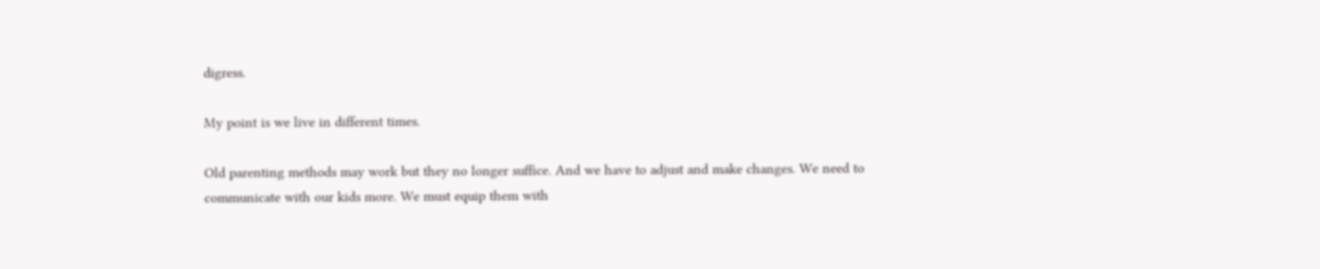digress.

My point is we live in different times.

Old parenting methods may work but they no longer suffice. And we have to adjust and make changes. We need to communicate with our kids more. We must equip them with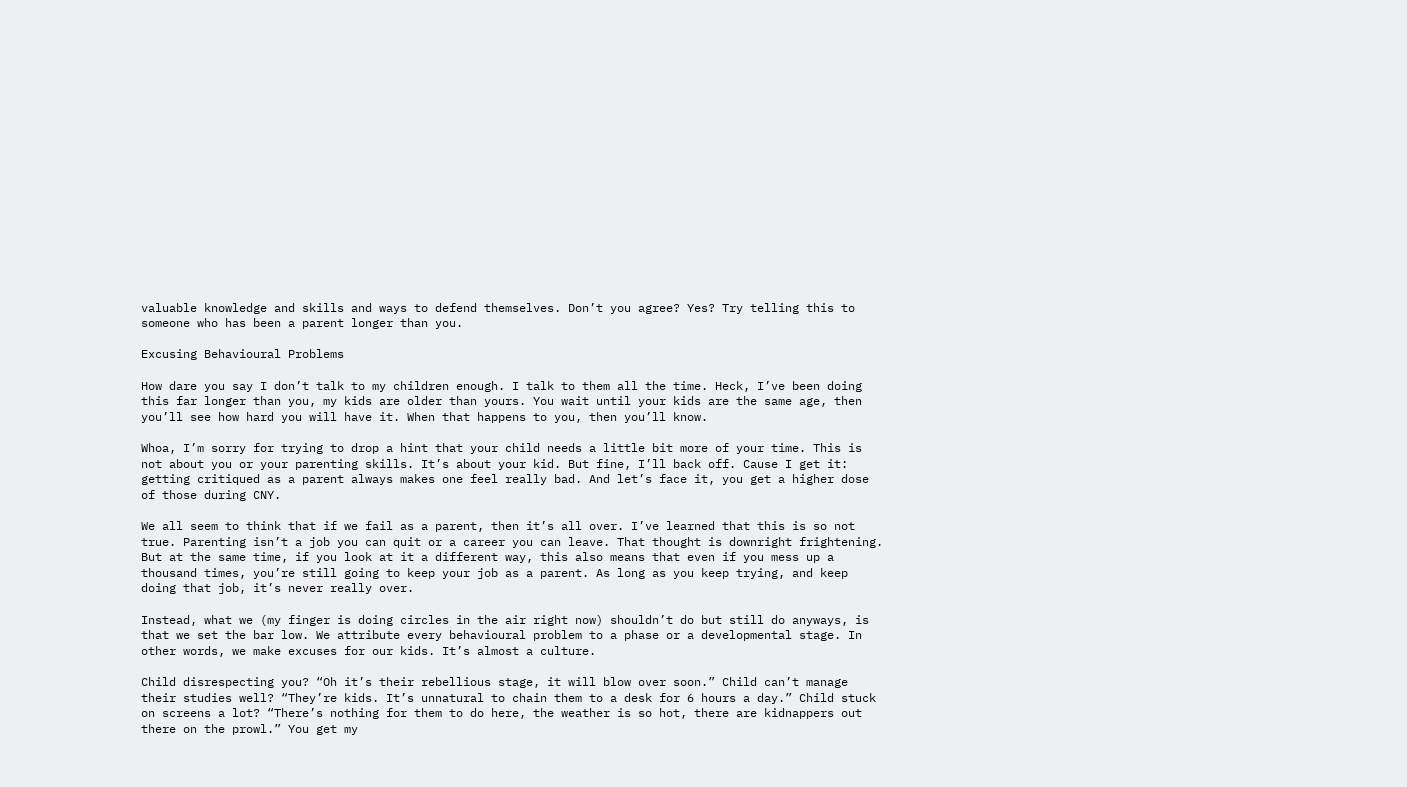valuable knowledge and skills and ways to defend themselves. Don’t you agree? Yes? Try telling this to someone who has been a parent longer than you.

Excusing Behavioural Problems

How dare you say I don’t talk to my children enough. I talk to them all the time. Heck, I’ve been doing this far longer than you, my kids are older than yours. You wait until your kids are the same age, then you’ll see how hard you will have it. When that happens to you, then you’ll know.

Whoa, I’m sorry for trying to drop a hint that your child needs a little bit more of your time. This is not about you or your parenting skills. It’s about your kid. But fine, I’ll back off. Cause I get it: getting critiqued as a parent always makes one feel really bad. And let’s face it, you get a higher dose of those during CNY.

We all seem to think that if we fail as a parent, then it’s all over. I’ve learned that this is so not true. Parenting isn’t a job you can quit or a career you can leave. That thought is downright frightening. But at the same time, if you look at it a different way, this also means that even if you mess up a thousand times, you’re still going to keep your job as a parent. As long as you keep trying, and keep doing that job, it’s never really over.

Instead, what we (my finger is doing circles in the air right now) shouldn’t do but still do anyways, is that we set the bar low. We attribute every behavioural problem to a phase or a developmental stage. In other words, we make excuses for our kids. It’s almost a culture.

Child disrespecting you? “Oh it’s their rebellious stage, it will blow over soon.” Child can’t manage their studies well? “They’re kids. It’s unnatural to chain them to a desk for 6 hours a day.” Child stuck on screens a lot? “There’s nothing for them to do here, the weather is so hot, there are kidnappers out there on the prowl.” You get my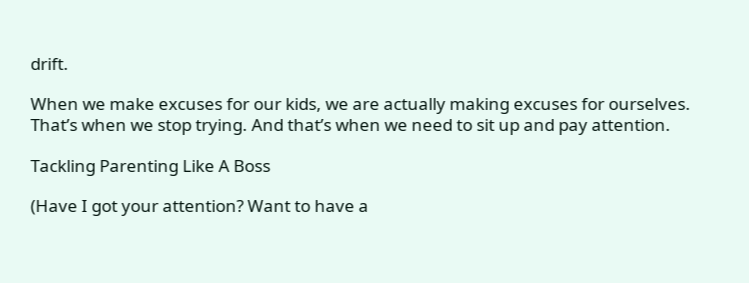drift.

When we make excuses for our kids, we are actually making excuses for ourselves. That’s when we stop trying. And that’s when we need to sit up and pay attention.

Tackling Parenting Like A Boss

(Have I got your attention? Want to have a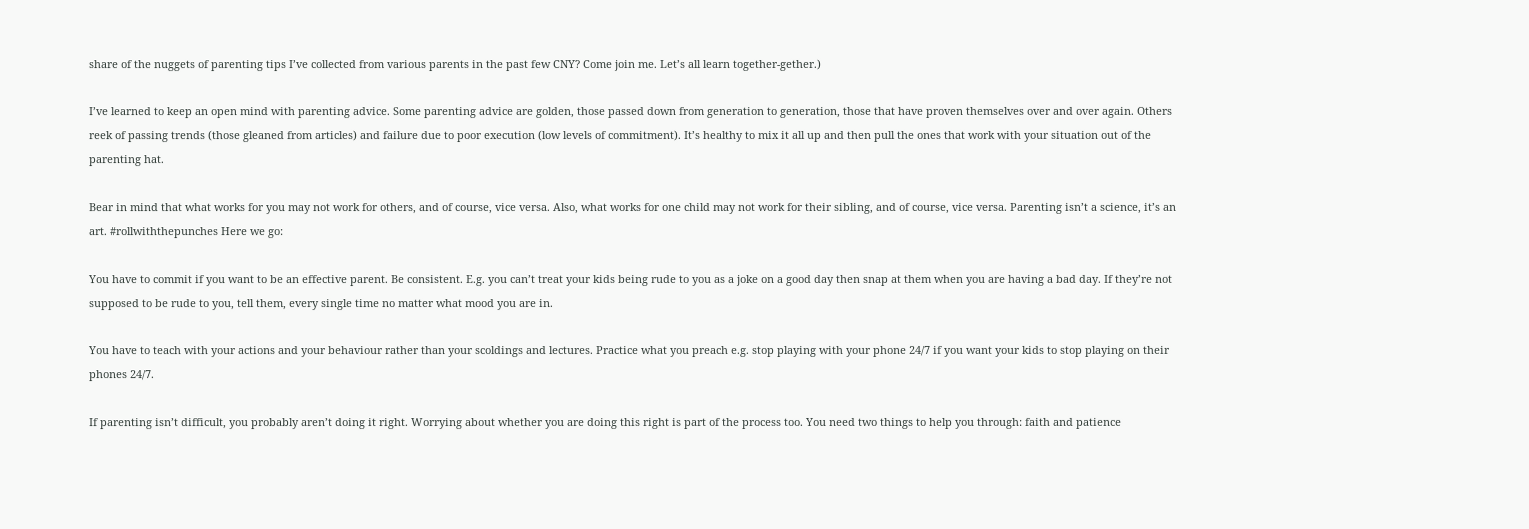share of the nuggets of parenting tips I’ve collected from various parents in the past few CNY? Come join me. Let’s all learn together-gether.)

I’ve learned to keep an open mind with parenting advice. Some parenting advice are golden, those passed down from generation to generation, those that have proven themselves over and over again. Others reek of passing trends (those gleaned from articles) and failure due to poor execution (low levels of commitment). It’s healthy to mix it all up and then pull the ones that work with your situation out of the parenting hat.

Bear in mind that what works for you may not work for others, and of course, vice versa. Also, what works for one child may not work for their sibling, and of course, vice versa. Parenting isn’t a science, it’s an art. #rollwiththepunches Here we go:

You have to commit if you want to be an effective parent. Be consistent. E.g. you can’t treat your kids being rude to you as a joke on a good day then snap at them when you are having a bad day. If they’re not supposed to be rude to you, tell them, every single time no matter what mood you are in.

You have to teach with your actions and your behaviour rather than your scoldings and lectures. Practice what you preach e.g. stop playing with your phone 24/7 if you want your kids to stop playing on their phones 24/7.

If parenting isn’t difficult, you probably aren’t doing it right. Worrying about whether you are doing this right is part of the process too. You need two things to help you through: faith and patience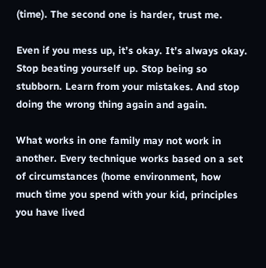(time). The second one is harder, trust me.

Even if you mess up, it’s okay. It’s always okay. Stop beating yourself up. Stop being so stubborn. Learn from your mistakes. And stop doing the wrong thing again and again.

What works in one family may not work in another. Every technique works based on a set of circumstances (home environment, how much time you spend with your kid, principles you have lived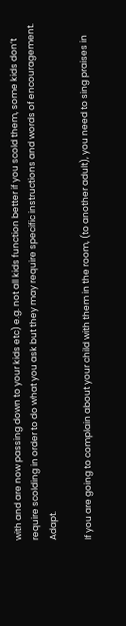with and are now passing down to your kids etc) e.g. not all kids function better if you scold them, some kids don’t require scolding in order to do what you ask but they may require specific instructions and words of encouragement. Adapt.

If you are going to complain about your child with them in the room, (to another adult), you need to sing praises in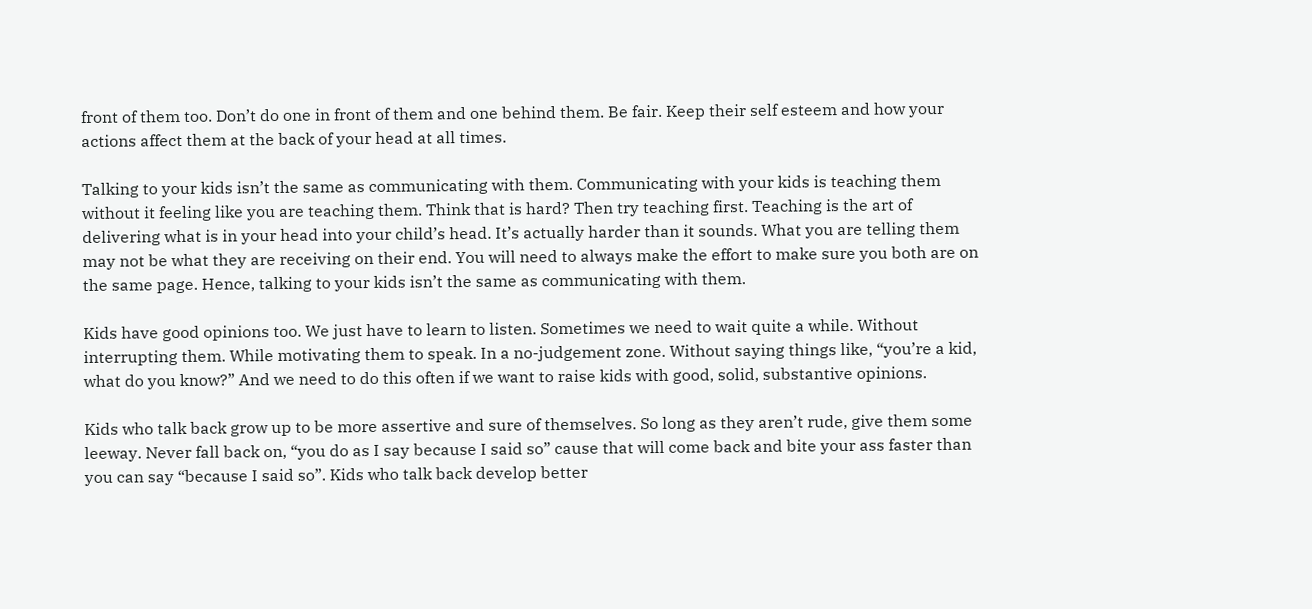front of them too. Don’t do one in front of them and one behind them. Be fair. Keep their self esteem and how your actions affect them at the back of your head at all times.

Talking to your kids isn’t the same as communicating with them. Communicating with your kids is teaching them without it feeling like you are teaching them. Think that is hard? Then try teaching first. Teaching is the art of delivering what is in your head into your child’s head. It’s actually harder than it sounds. What you are telling them may not be what they are receiving on their end. You will need to always make the effort to make sure you both are on the same page. Hence, talking to your kids isn’t the same as communicating with them.

Kids have good opinions too. We just have to learn to listen. Sometimes we need to wait quite a while. Without interrupting them. While motivating them to speak. In a no-judgement zone. Without saying things like, “you’re a kid, what do you know?” And we need to do this often if we want to raise kids with good, solid, substantive opinions.

Kids who talk back grow up to be more assertive and sure of themselves. So long as they aren’t rude, give them some leeway. Never fall back on, “you do as I say because I said so” cause that will come back and bite your ass faster than you can say “because I said so”. Kids who talk back develop better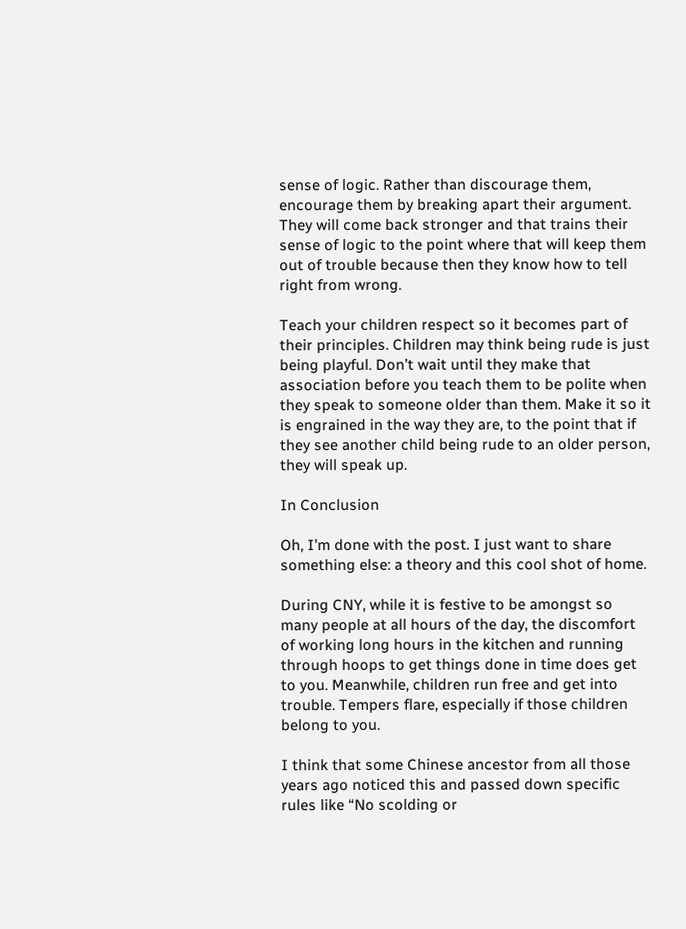sense of logic. Rather than discourage them, encourage them by breaking apart their argument. They will come back stronger and that trains their sense of logic to the point where that will keep them out of trouble because then they know how to tell right from wrong.

Teach your children respect so it becomes part of their principles. Children may think being rude is just being playful. Don’t wait until they make that association before you teach them to be polite when they speak to someone older than them. Make it so it is engrained in the way they are, to the point that if they see another child being rude to an older person, they will speak up.

In Conclusion

Oh, I’m done with the post. I just want to share something else: a theory and this cool shot of home.

During CNY, while it is festive to be amongst so many people at all hours of the day, the discomfort of working long hours in the kitchen and running through hoops to get things done in time does get to you. Meanwhile, children run free and get into trouble. Tempers flare, especially if those children belong to you.

I think that some Chinese ancestor from all those years ago noticed this and passed down specific rules like “No scolding or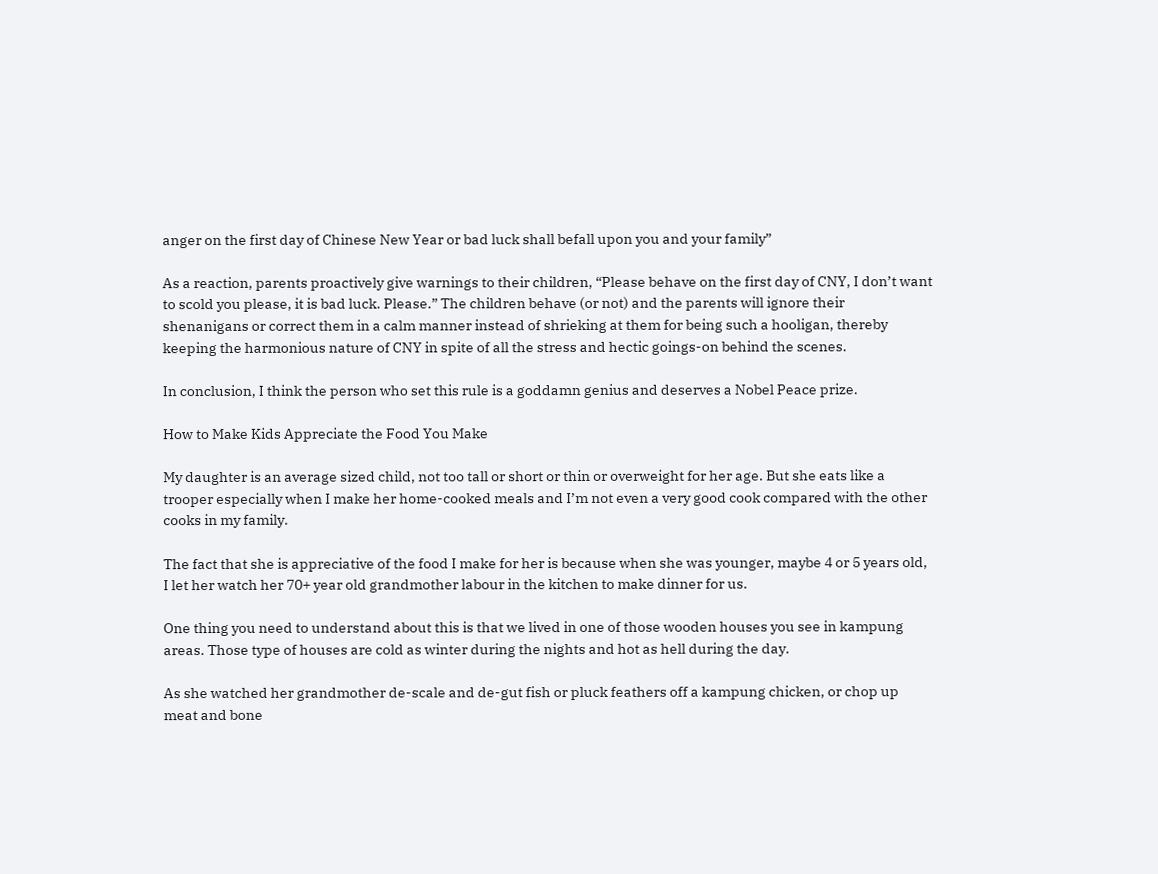anger on the first day of Chinese New Year or bad luck shall befall upon you and your family”

As a reaction, parents proactively give warnings to their children, “Please behave on the first day of CNY, I don’t want to scold you please, it is bad luck. Please.” The children behave (or not) and the parents will ignore their shenanigans or correct them in a calm manner instead of shrieking at them for being such a hooligan, thereby keeping the harmonious nature of CNY in spite of all the stress and hectic goings-on behind the scenes.

In conclusion, I think the person who set this rule is a goddamn genius and deserves a Nobel Peace prize.

How to Make Kids Appreciate the Food You Make

My daughter is an average sized child, not too tall or short or thin or overweight for her age. But she eats like a trooper especially when I make her home-cooked meals and I’m not even a very good cook compared with the other cooks in my family.

The fact that she is appreciative of the food I make for her is because when she was younger, maybe 4 or 5 years old, I let her watch her 70+ year old grandmother labour in the kitchen to make dinner for us.

One thing you need to understand about this is that we lived in one of those wooden houses you see in kampung areas. Those type of houses are cold as winter during the nights and hot as hell during the day.

As she watched her grandmother de-scale and de-gut fish or pluck feathers off a kampung chicken, or chop up meat and bone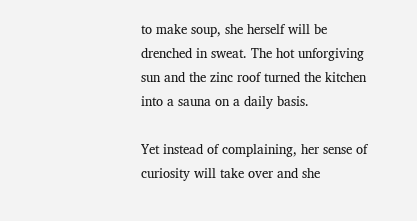to make soup, she herself will be drenched in sweat. The hot unforgiving sun and the zinc roof turned the kitchen into a sauna on a daily basis.

Yet instead of complaining, her sense of curiosity will take over and she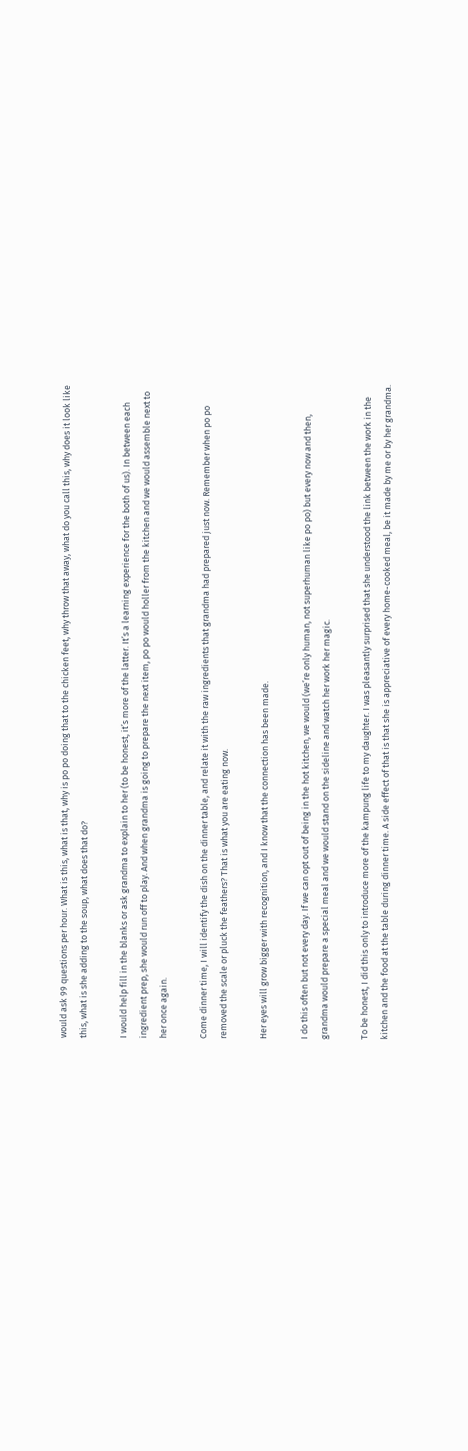would ask 99 questions per hour. What is this, what is that, why is po po doing that to the chicken feet, why throw that away, what do you call this, why does it look like this, what is she adding to the soup, what does that do?

I would help fill in the blanks or ask grandma to explain to her (to be honest, it’s more of the latter. It’s a learning experience for the both of us). In between each ingredient prep, she would run off to play. And when grandma is going to prepare the next item, po po would holler from the kitchen and we would assemble next to her once again.

Come dinner time, I will identify the dish on the dinner table, and relate it with the raw ingredients that grandma had prepared just now. Remember when po po removed the scale or pluck the feathers? That is what you are eating now.

Her eyes will grow bigger with recognition, and I know that the connection has been made.

I do this often but not every day. If we can opt out of being in the hot kitchen, we would (we’re only human, not superhuman like po po) but every now and then, grandma would prepare a special meal and we would stand on the sideline and watch her work her magic.

To be honest, I did this only to introduce more of the kampung life to my daughter. I was pleasantly surprised that she understood the link between the work in the kitchen and the food at the table during dinner time. A side effect of that is that she is appreciative of every home-cooked meal, be it made by me or by her grandma.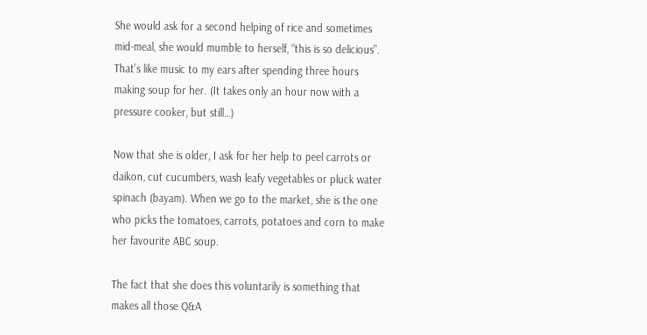She would ask for a second helping of rice and sometimes mid-meal, she would mumble to herself, “this is so delicious”. That’s like music to my ears after spending three hours making soup for her. (It takes only an hour now with a pressure cooker, but still…)

Now that she is older, I ask for her help to peel carrots or daikon, cut cucumbers, wash leafy vegetables or pluck water spinach (bayam). When we go to the market, she is the one who picks the tomatoes, carrots, potatoes and corn to make her favourite ABC soup.

The fact that she does this voluntarily is something that makes all those Q&A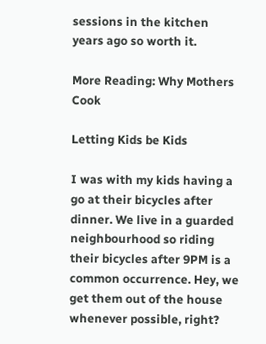sessions in the kitchen years ago so worth it.

More Reading: Why Mothers Cook

Letting Kids be Kids

I was with my kids having a go at their bicycles after dinner. We live in a guarded neighbourhood so riding their bicycles after 9PM is a common occurrence. Hey, we get them out of the house whenever possible, right?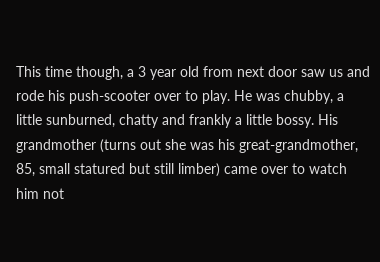This time though, a 3 year old from next door saw us and rode his push-scooter over to play. He was chubby, a little sunburned, chatty and frankly a little bossy. His grandmother (turns out she was his great-grandmother, 85, small statured but still limber) came over to watch him not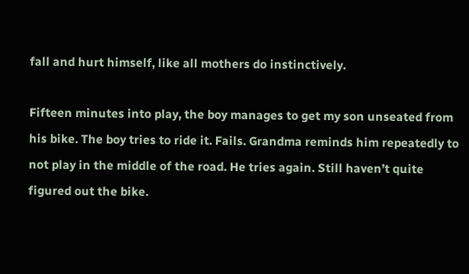fall and hurt himself, like all mothers do instinctively.

Fifteen minutes into play, the boy manages to get my son unseated from his bike. The boy tries to ride it. Fails. Grandma reminds him repeatedly to not play in the middle of the road. He tries again. Still haven’t quite figured out the bike.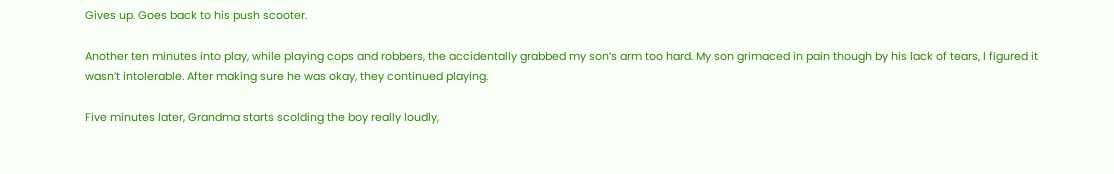Gives up. Goes back to his push scooter.

Another ten minutes into play, while playing cops and robbers, the accidentally grabbed my son’s arm too hard. My son grimaced in pain though by his lack of tears, I figured it wasn’t intolerable. After making sure he was okay, they continued playing.

Five minutes later, Grandma starts scolding the boy really loudly,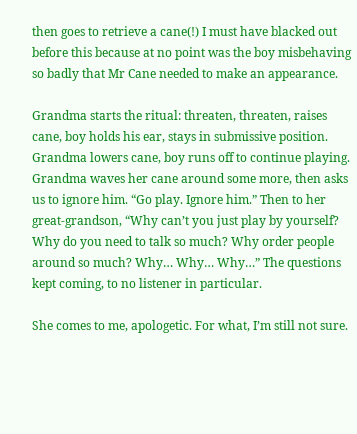then goes to retrieve a cane(!) I must have blacked out before this because at no point was the boy misbehaving so badly that Mr Cane needed to make an appearance.

Grandma starts the ritual: threaten, threaten, raises cane, boy holds his ear, stays in submissive position. Grandma lowers cane, boy runs off to continue playing. Grandma waves her cane around some more, then asks us to ignore him. “Go play. Ignore him.” Then to her great-grandson, “Why can’t you just play by yourself? Why do you need to talk so much? Why order people around so much? Why… Why… Why…” The questions kept coming, to no listener in particular.

She comes to me, apologetic. For what, I’m still not sure.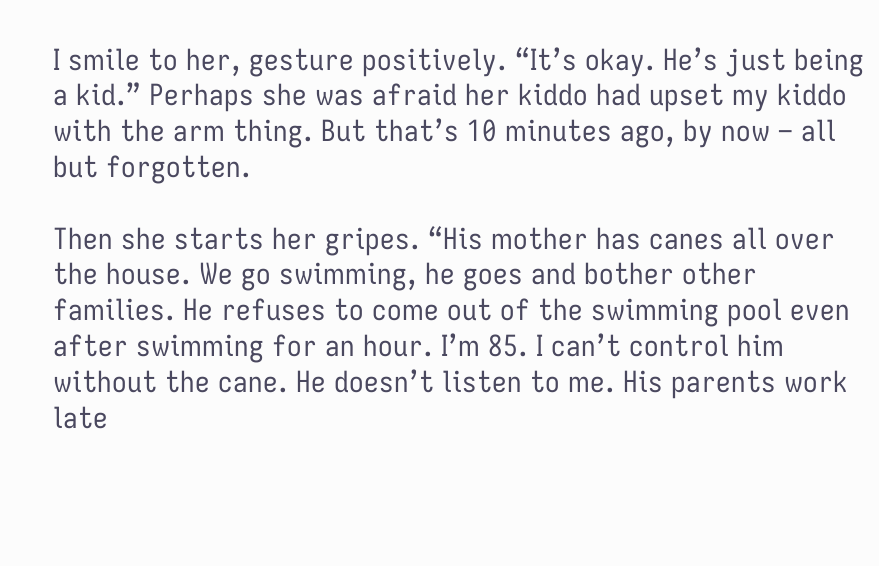I smile to her, gesture positively. “It’s okay. He’s just being a kid.” Perhaps she was afraid her kiddo had upset my kiddo with the arm thing. But that’s 10 minutes ago, by now – all but forgotten.

Then she starts her gripes. “His mother has canes all over the house. We go swimming, he goes and bother other families. He refuses to come out of the swimming pool even after swimming for an hour. I’m 85. I can’t control him without the cane. He doesn’t listen to me. His parents work late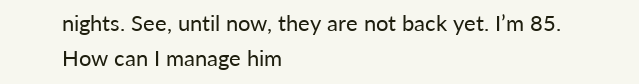nights. See, until now, they are not back yet. I’m 85. How can I manage him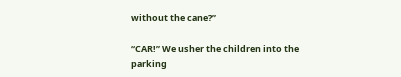without the cane?”

“CAR!” We usher the children into the parking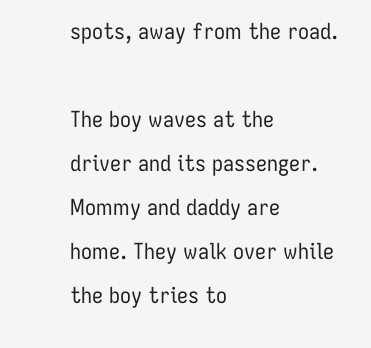spots, away from the road.

The boy waves at the driver and its passenger. Mommy and daddy are home. They walk over while the boy tries to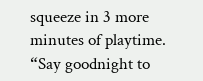squeeze in 3 more minutes of playtime. “Say goodnight to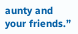aunty and your friends.”